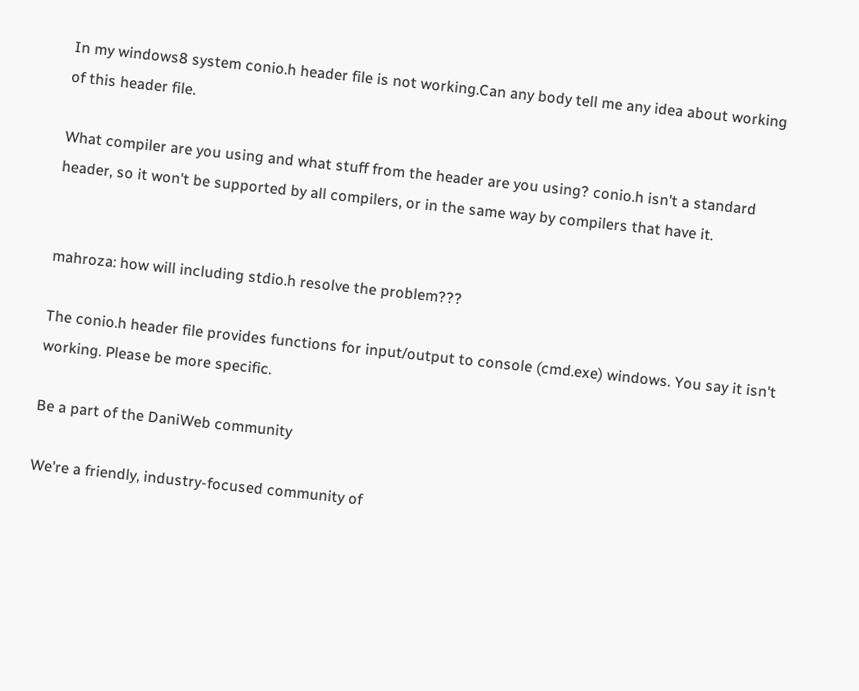In my windows8 system conio.h header file is not working.Can any body tell me any idea about working of this header file.

What compiler are you using and what stuff from the header are you using? conio.h isn't a standard header, so it won't be supported by all compilers, or in the same way by compilers that have it.


mahroza: how will including stdio.h resolve the problem???

The conio.h header file provides functions for input/output to console (cmd.exe) windows. You say it isn't working. Please be more specific.

Be a part of the DaniWeb community

We're a friendly, industry-focused community of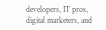developers, IT pros, digital marketers, and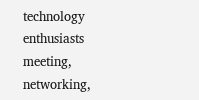technology enthusiasts meeting, networking,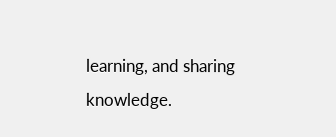learning, and sharing knowledge.